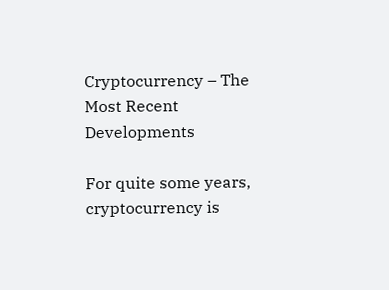Cryptocurrency – The Most Recent Developments

For quite some years, cryptocurrency is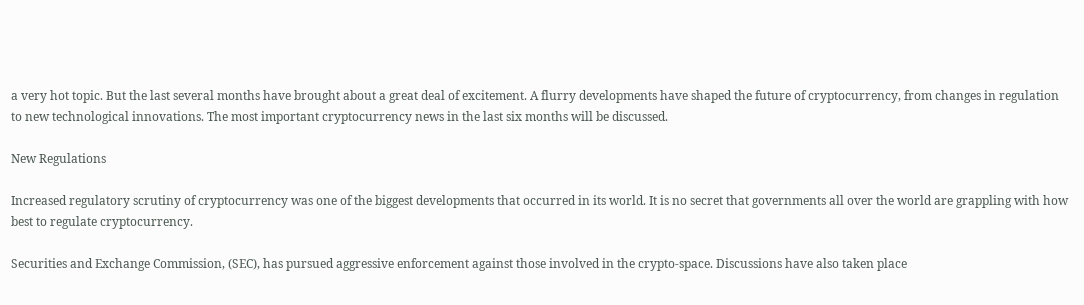a very hot topic. But the last several months have brought about a great deal of excitement. A flurry developments have shaped the future of cryptocurrency, from changes in regulation to new technological innovations. The most important cryptocurrency news in the last six months will be discussed.

New Regulations

Increased regulatory scrutiny of cryptocurrency was one of the biggest developments that occurred in its world. It is no secret that governments all over the world are grappling with how best to regulate cryptocurrency.

Securities and Exchange Commission, (SEC), has pursued aggressive enforcement against those involved in the crypto-space. Discussions have also taken place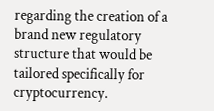regarding the creation of a brand new regulatory structure that would be tailored specifically for cryptocurrency.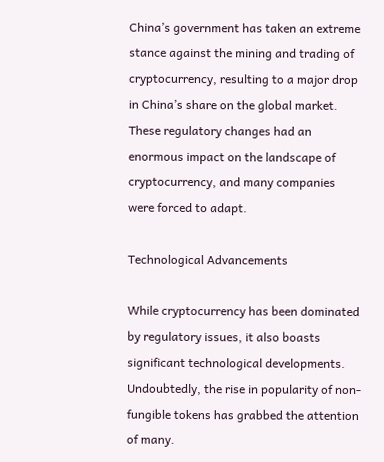China’s government has taken an extreme stance against the mining and trading of cryptocurrency, resulting to a major drop in China’s share on the global market. These regulatory changes had an enormous impact on the landscape of cryptocurrency, and many companies were forced to adapt.

Technological Advancements

While cryptocurrency has been dominated by regulatory issues, it also boasts significant technological developments. Undoubtedly, the rise in popularity of non-fungible tokens has grabbed the attention of many.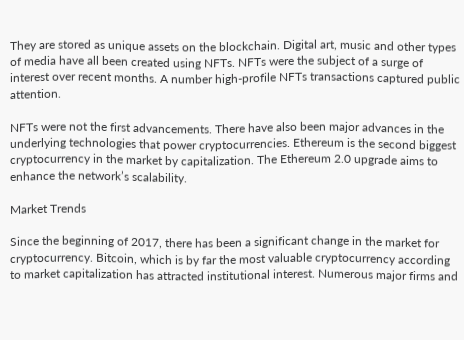They are stored as unique assets on the blockchain. Digital art, music and other types of media have all been created using NFTs. NFTs were the subject of a surge of interest over recent months. A number high-profile NFTs transactions captured public attention.

NFTs were not the first advancements. There have also been major advances in the underlying technologies that power cryptocurrencies. Ethereum is the second biggest cryptocurrency in the market by capitalization. The Ethereum 2.0 upgrade aims to enhance the network’s scalability.

Market Trends

Since the beginning of 2017, there has been a significant change in the market for cryptocurrency. Bitcoin, which is by far the most valuable cryptocurrency according to market capitalization has attracted institutional interest. Numerous major firms and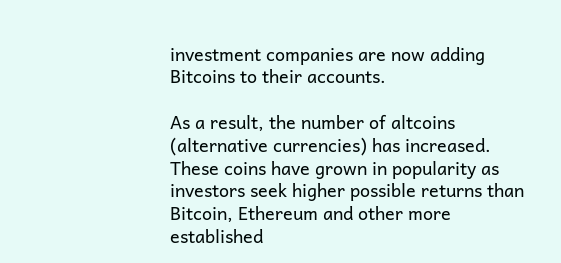investment companies are now adding Bitcoins to their accounts.

As a result, the number of altcoins (alternative currencies) has increased. These coins have grown in popularity as investors seek higher possible returns than Bitcoin, Ethereum and other more established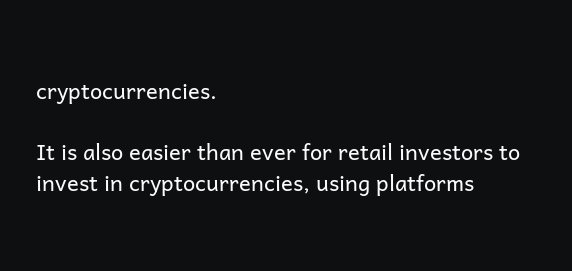cryptocurrencies.

It is also easier than ever for retail investors to invest in cryptocurrencies, using platforms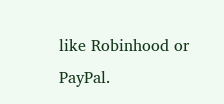like Robinhood or PayPal.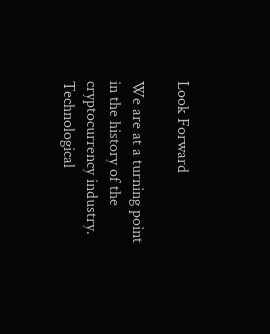Look Forward

We are at a turning point in the history of the cryptocurrency industry. Technological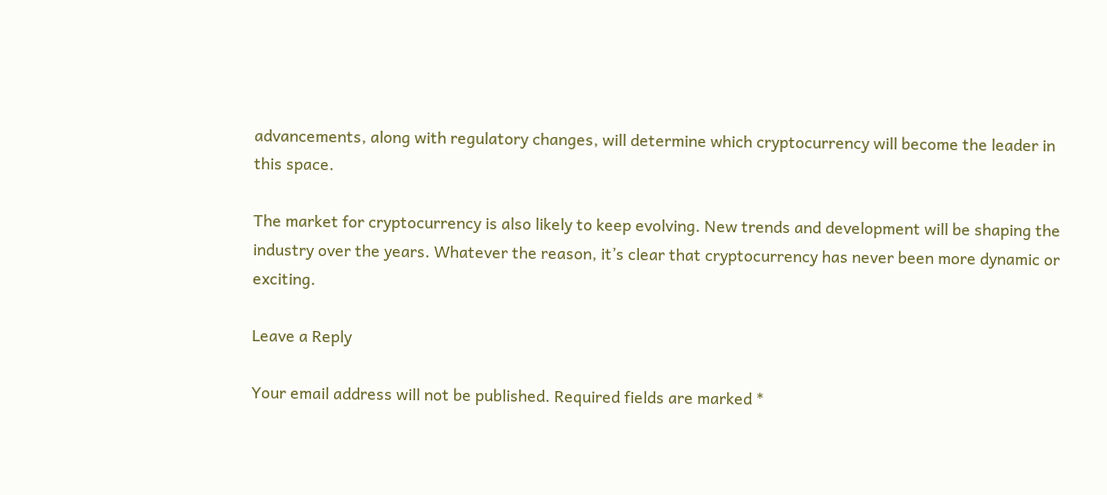advancements, along with regulatory changes, will determine which cryptocurrency will become the leader in this space.

The market for cryptocurrency is also likely to keep evolving. New trends and development will be shaping the industry over the years. Whatever the reason, it’s clear that cryptocurrency has never been more dynamic or exciting.

Leave a Reply

Your email address will not be published. Required fields are marked *